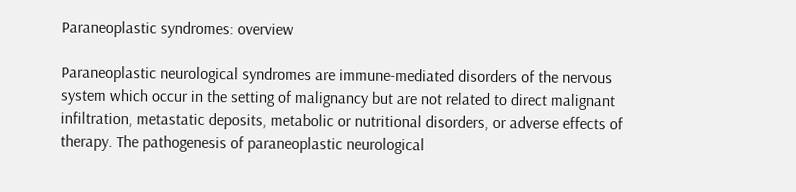Paraneoplastic syndromes: overview

Paraneoplastic neurological syndromes are immune-mediated disorders of the nervous system which occur in the setting of malignancy but are not related to direct malignant infiltration, metastatic deposits, metabolic or nutritional disorders, or adverse effects of therapy. The pathogenesis of paraneoplastic neurological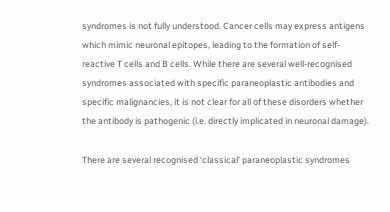syndromes is not fully understood. Cancer cells may express antigens which mimic neuronal epitopes, leading to the formation of self-reactive T cells and B cells. While there are several well-recognised syndromes associated with specific paraneoplastic antibodies and specific malignancies, it is not clear for all of these disorders whether the antibody is pathogenic (i.e. directly implicated in neuronal damage).

There are several recognised ‘classical’ paraneoplastic syndromes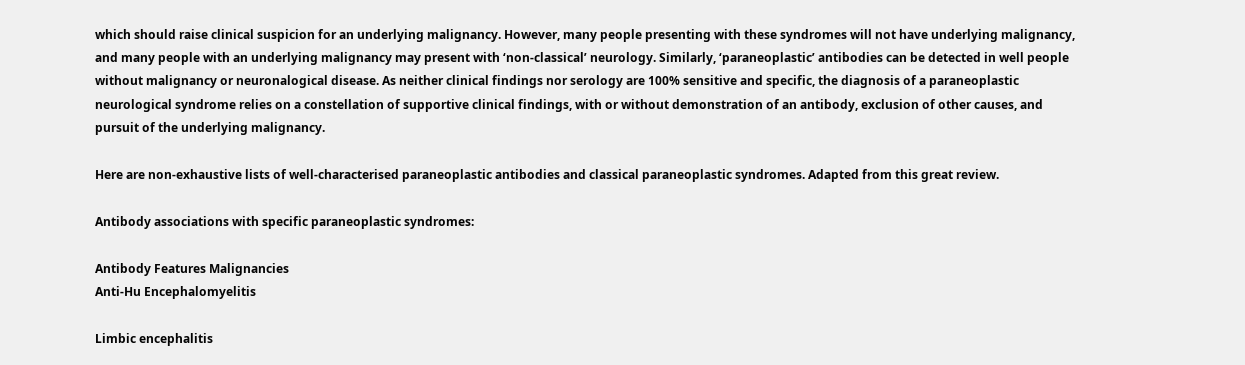which should raise clinical suspicion for an underlying malignancy. However, many people presenting with these syndromes will not have underlying malignancy, and many people with an underlying malignancy may present with ‘non-classical’ neurology. Similarly, ‘paraneoplastic’ antibodies can be detected in well people without malignancy or neuronalogical disease. As neither clinical findings nor serology are 100% sensitive and specific, the diagnosis of a paraneoplastic neurological syndrome relies on a constellation of supportive clinical findings, with or without demonstration of an antibody, exclusion of other causes, and pursuit of the underlying malignancy.

Here are non-exhaustive lists of well-characterised paraneoplastic antibodies and classical paraneoplastic syndromes. Adapted from this great review.

Antibody associations with specific paraneoplastic syndromes:

Antibody Features Malignancies
Anti-Hu Encephalomyelitis

Limbic encephalitis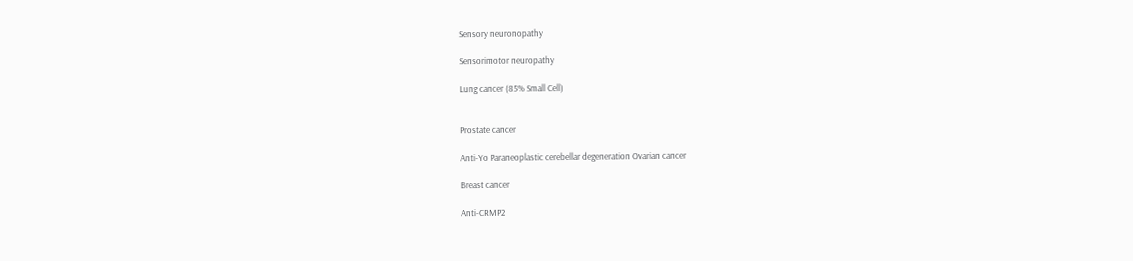Sensory neuronopathy

Sensorimotor neuropathy

Lung cancer (85% Small Cell)


Prostate cancer

Anti-Yo Paraneoplastic cerebellar degeneration Ovarian cancer

Breast cancer

Anti-CRMP2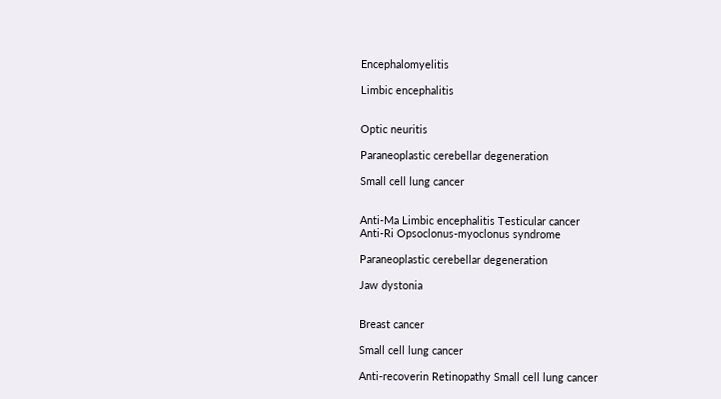Encephalomyelitis

Limbic encephalitis


Optic neuritis

Paraneoplastic cerebellar degeneration

Small cell lung cancer


Anti-Ma Limbic encephalitis Testicular cancer
Anti-Ri Opsoclonus-myoclonus syndrome

Paraneoplastic cerebellar degeneration

Jaw dystonia


Breast cancer

Small cell lung cancer

Anti-recoverin Retinopathy Small cell lung cancer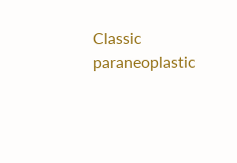Classic paraneoplastic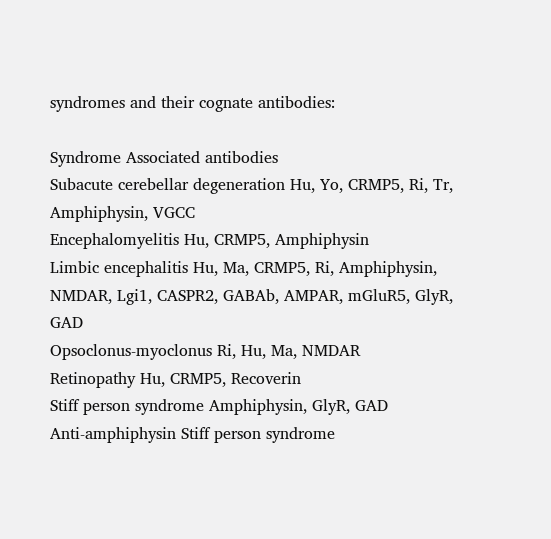syndromes and their cognate antibodies:

Syndrome Associated antibodies
Subacute cerebellar degeneration Hu, Yo, CRMP5, Ri, Tr, Amphiphysin, VGCC
Encephalomyelitis Hu, CRMP5, Amphiphysin
Limbic encephalitis Hu, Ma, CRMP5, Ri, Amphiphysin, NMDAR, Lgi1, CASPR2, GABAb, AMPAR, mGluR5, GlyR, GAD
Opsoclonus-myoclonus Ri, Hu, Ma, NMDAR
Retinopathy Hu, CRMP5, Recoverin
Stiff person syndrome Amphiphysin, GlyR, GAD
Anti-amphiphysin Stiff person syndrome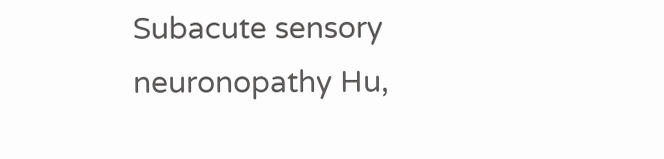Subacute sensory neuronopathy Hu,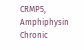CRMP5, Amphiphysin
Chronic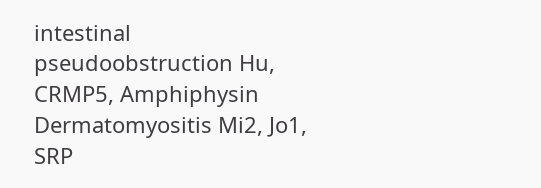intestinal pseudoobstruction Hu, CRMP5, Amphiphysin
Dermatomyositis Mi2, Jo1, SRP